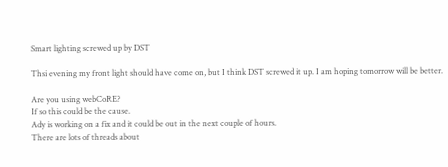Smart lighting screwed up by DST

Thsi evening my front light should have come on, but I think DST screwed it up. I am hoping tomorrow will be better.

Are you using webCoRE?
If so this could be the cause.
Ady is working on a fix and it could be out in the next couple of hours.
There are lots of threads about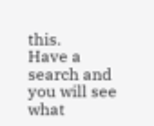this.
Have a search and you will see what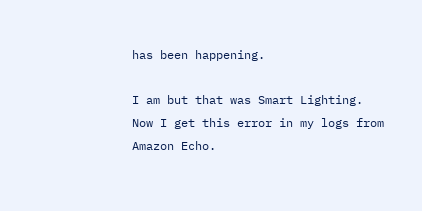has been happening.

I am but that was Smart Lighting. Now I get this error in my logs from Amazon Echo.